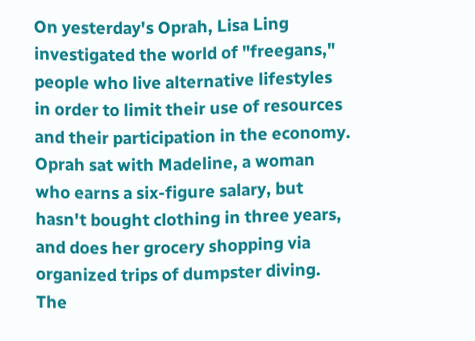On yesterday's Oprah, Lisa Ling investigated the world of "freegans," people who live alternative lifestyles in order to limit their use of resources and their participation in the economy. Oprah sat with Madeline, a woman who earns a six-figure salary, but hasn't bought clothing in three years, and does her grocery shopping via organized trips of dumpster diving. The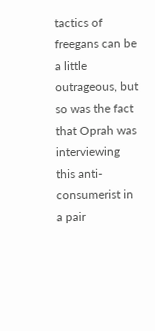tactics of freegans can be a little outrageous, but so was the fact that Oprah was interviewing this anti-consumerist in a pair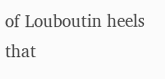of Louboutin heels that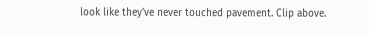look like they've never touched pavement. Clip above.